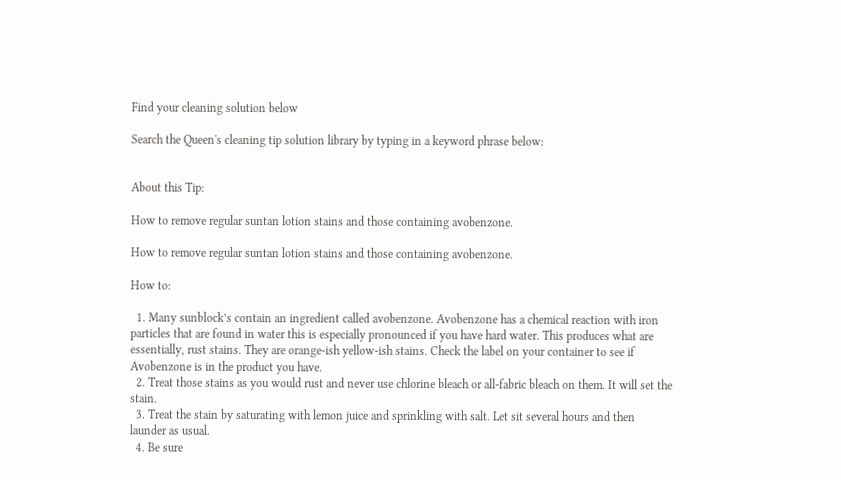Find your cleaning solution below

Search the Queen's cleaning tip solution library by typing in a keyword phrase below:


About this Tip:

How to remove regular suntan lotion stains and those containing avobenzone.

How to remove regular suntan lotion stains and those containing avobenzone.

How to:

  1. Many sunblock’s contain an ingredient called avobenzone. Avobenzone has a chemical reaction with iron particles that are found in water this is especially pronounced if you have hard water. This produces what are essentially, rust stains. They are orange-ish yellow-ish stains. Check the label on your container to see if Avobenzone is in the product you have.
  2. Treat those stains as you would rust and never use chlorine bleach or all-fabric bleach on them. It will set the stain.
  3. Treat the stain by saturating with lemon juice and sprinkling with salt. Let sit several hours and then launder as usual.
  4. Be sure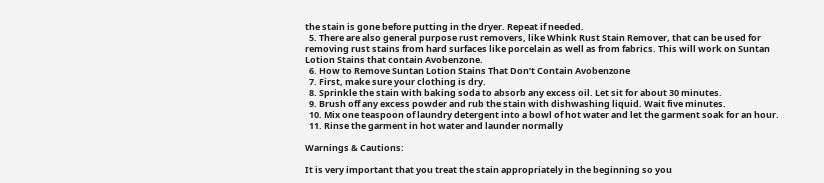the stain is gone before putting in the dryer. Repeat if needed.
  5. There are also general purpose rust removers, like Whink Rust Stain Remover, that can be used for removing rust stains from hard surfaces like porcelain as well as from fabrics. This will work on Suntan Lotion Stains that contain Avobenzone.
  6. How to Remove Suntan Lotion Stains That Don’t Contain Avobenzone
  7. First, make sure your clothing is dry.
  8. Sprinkle the stain with baking soda to absorb any excess oil. Let sit for about 30 minutes.
  9. Brush off any excess powder and rub the stain with dishwashing liquid. Wait five minutes.
  10. Mix one teaspoon of laundry detergent into a bowl of hot water and let the garment soak for an hour.
  11. Rinse the garment in hot water and launder normally

Warnings & Cautions:

It is very important that you treat the stain appropriately in the beginning so you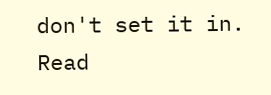don't set it in. Read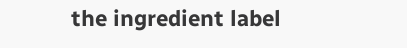the ingredient label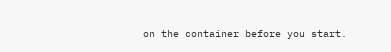on the container before you start.